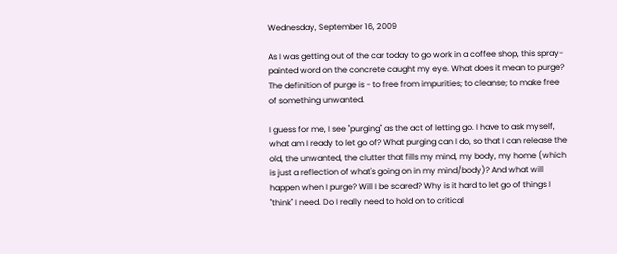Wednesday, September 16, 2009

As I was getting out of the car today to go work in a coffee shop, this spray-painted word on the concrete caught my eye. What does it mean to purge? The definition of purge is - to free from impurities; to cleanse; to make free of something unwanted.

I guess for me, I see "purging" as the act of letting go. I have to ask myself, what am I ready to let go of? What purging can I do, so that I can release the old, the unwanted, the clutter that fills my mind, my body, my home (which is just a reflection of what's going on in my mind/body)? And what will happen when I purge? Will I be scared? Why is it hard to let go of things I "think" I need. Do I really need to hold on to critical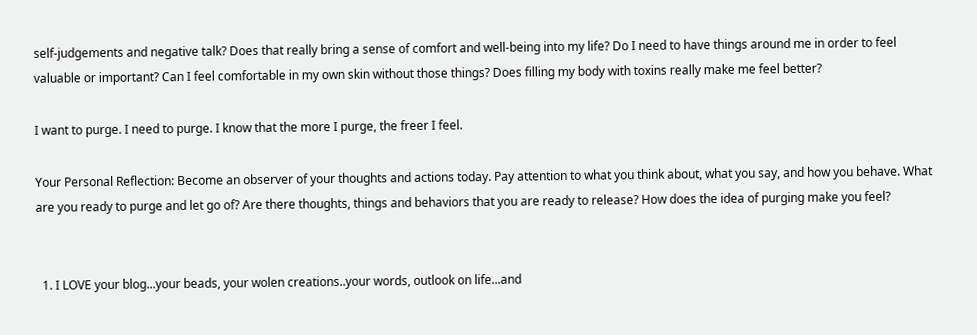self-judgements and negative talk? Does that really bring a sense of comfort and well-being into my life? Do I need to have things around me in order to feel valuable or important? Can I feel comfortable in my own skin without those things? Does filling my body with toxins really make me feel better?

I want to purge. I need to purge. I know that the more I purge, the freer I feel.

Your Personal Reflection: Become an observer of your thoughts and actions today. Pay attention to what you think about, what you say, and how you behave. What are you ready to purge and let go of? Are there thoughts, things and behaviors that you are ready to release? How does the idea of purging make you feel?


  1. I LOVE your blog...your beads, your wolen creations..your words, outlook on life...and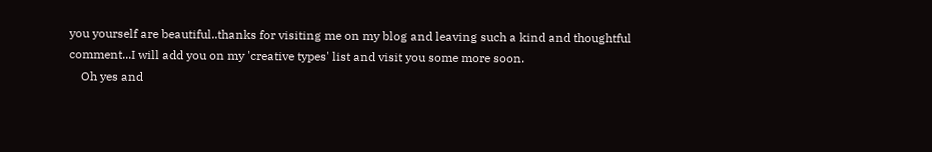you yourself are beautiful..thanks for visiting me on my blog and leaving such a kind and thoughtful comment...I will add you on my 'creative types' list and visit you some more soon.
    Oh yes and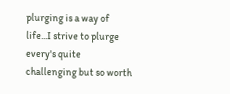plurging is a way of life...I strive to plurge every's quite challenging but so worth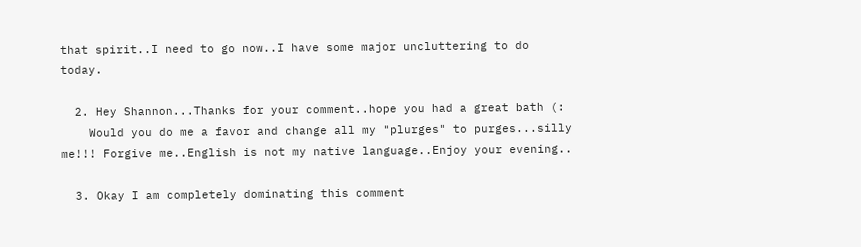that spirit..I need to go now..I have some major uncluttering to do today.

  2. Hey Shannon...Thanks for your comment..hope you had a great bath (:
    Would you do me a favor and change all my "plurges" to purges...silly me!!! Forgive me..English is not my native language..Enjoy your evening..

  3. Okay I am completely dominating this comment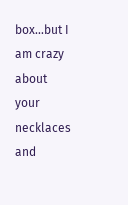box...but I am crazy about your necklaces and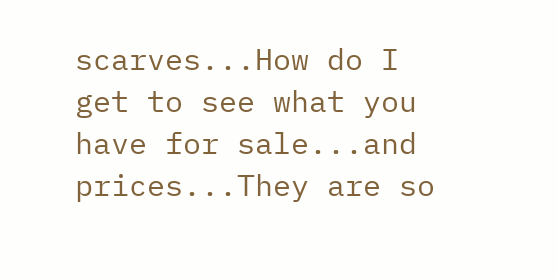scarves...How do I get to see what you have for sale...and prices...They are so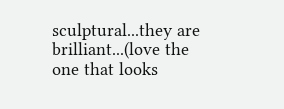sculptural...they are brilliant...(love the one that looks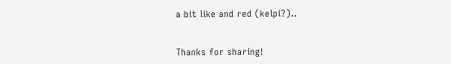a bit like and red (kelpi?)..


Thanks for sharing!